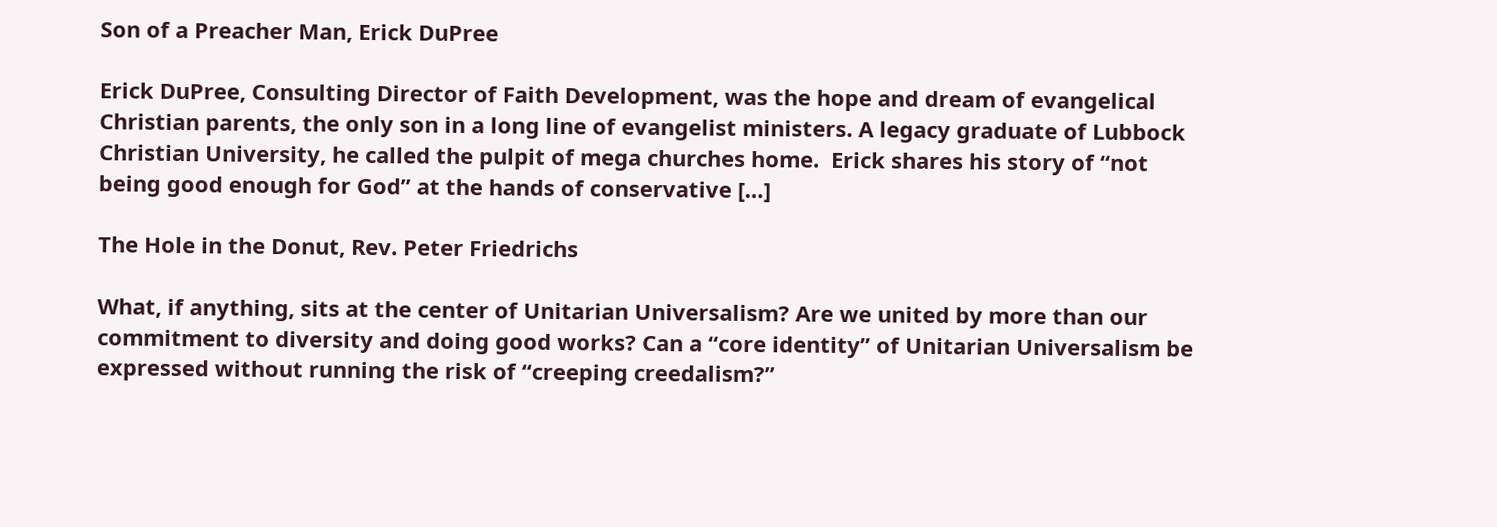Son of a Preacher Man, Erick DuPree

Erick DuPree, Consulting Director of Faith Development, was the hope and dream of evangelical Christian parents, the only son in a long line of evangelist ministers. A legacy graduate of Lubbock Christian University, he called the pulpit of mega churches home.  Erick shares his story of “not being good enough for God” at the hands of conservative […]

The Hole in the Donut, Rev. Peter Friedrichs

What, if anything, sits at the center of Unitarian Universalism? Are we united by more than our commitment to diversity and doing good works? Can a “core identity” of Unitarian Universalism be expressed without running the risk of “creeping creedalism?”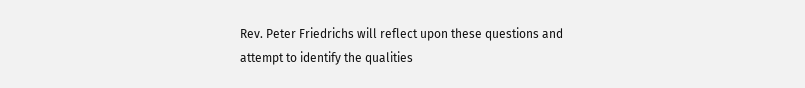Rev. Peter Friedrichs will reflect upon these questions and attempt to identify the qualities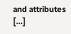and attributes […]